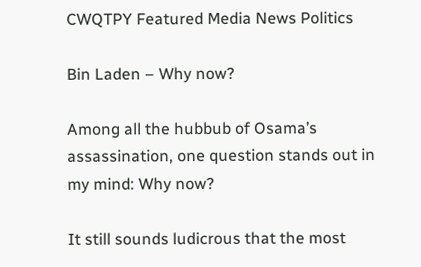CWQTPY Featured Media News Politics

Bin Laden – Why now?

Among all the hubbub of Osama’s assassination, one question stands out in my mind: Why now?

It still sounds ludicrous that the most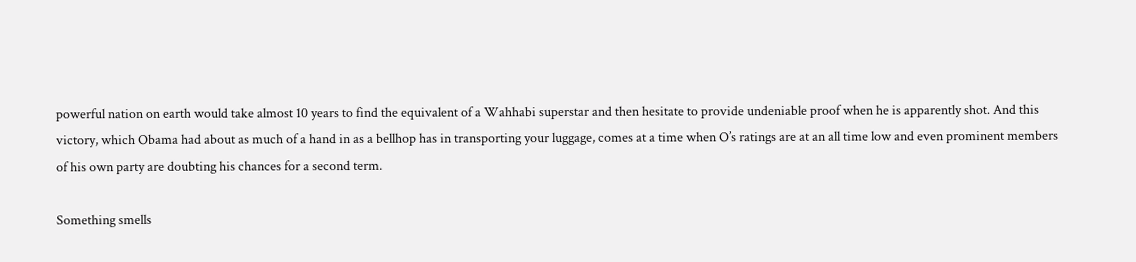powerful nation on earth would take almost 10 years to find the equivalent of a Wahhabi superstar and then hesitate to provide undeniable proof when he is apparently shot. And this victory, which Obama had about as much of a hand in as a bellhop has in transporting your luggage, comes at a time when O’s ratings are at an all time low and even prominent members of his own party are doubting his chances for a second term.

Something smells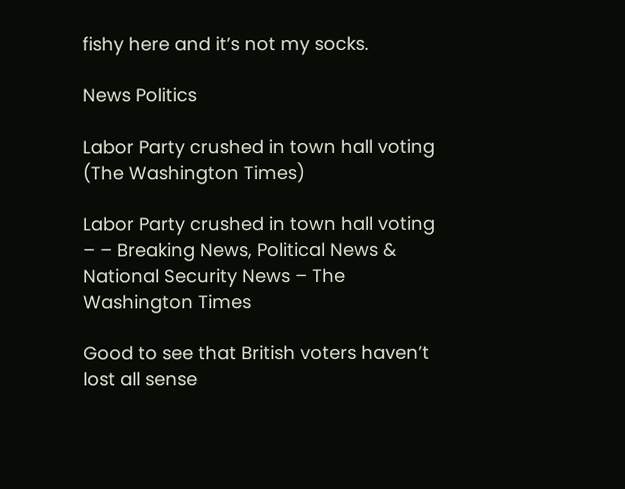fishy here and it’s not my socks.

News Politics

Labor Party crushed in town hall voting (The Washington Times)

Labor Party crushed in town hall voting – – Breaking News, Political News & National Security News – The Washington Times

Good to see that British voters haven’t lost all sense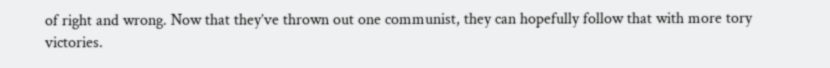of right and wrong. Now that they’ve thrown out one communist, they can hopefully follow that with more tory victories.